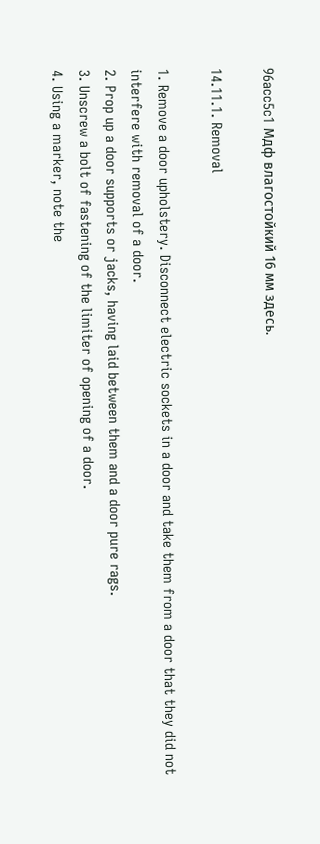96acc5c1 Мдф влагостойкий 16 мм здесь.

14.11.1. Removal

1. Remove a door upholstery. Disconnect electric sockets in a door and take them from a door that they did not interfere with removal of a door.
2. Prop up a door supports or jacks, having laid between them and a door pure rags.
3. Unscrew a bolt of fastening of the limiter of opening of a door.
4. Using a marker, note the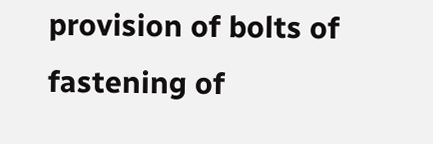provision of bolts of fastening of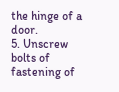the hinge of a door.
5. Unscrew bolts of fastening of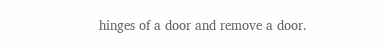hinges of a door and remove a door.